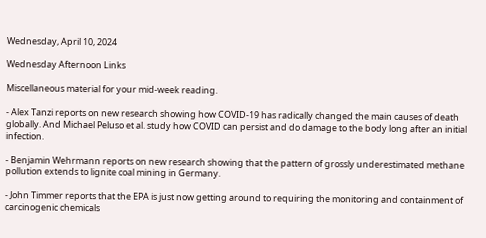Wednesday, April 10, 2024

Wednesday Afternoon Links

Miscellaneous material for your mid-week reading.

- Alex Tanzi reports on new research showing how COVID-19 has radically changed the main causes of death globally. And Michael Peluso et al. study how COVID can persist and do damage to the body long after an initial infection.

- Benjamin Wehrmann reports on new research showing that the pattern of grossly underestimated methane pollution extends to lignite coal mining in Germany.

- John Timmer reports that the EPA is just now getting around to requiring the monitoring and containment of carcinogenic chemicals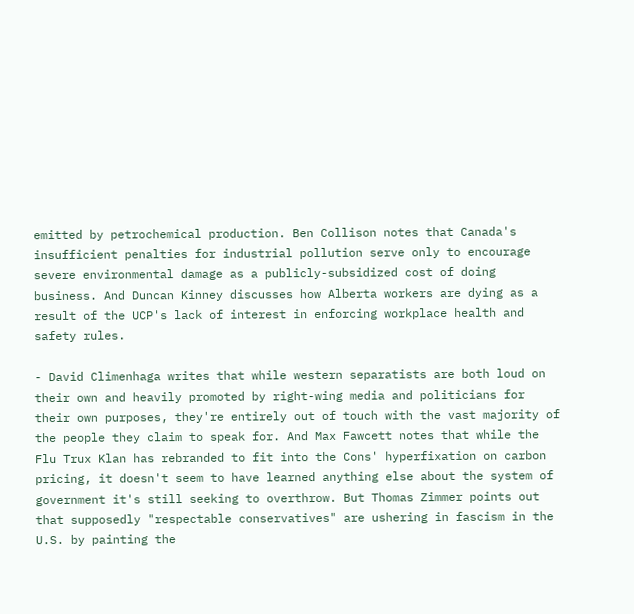emitted by petrochemical production. Ben Collison notes that Canada's insufficient penalties for industrial pollution serve only to encourage severe environmental damage as a publicly-subsidized cost of doing business. And Duncan Kinney discusses how Alberta workers are dying as a result of the UCP's lack of interest in enforcing workplace health and safety rules.

- David Climenhaga writes that while western separatists are both loud on their own and heavily promoted by right-wing media and politicians for their own purposes, they're entirely out of touch with the vast majority of the people they claim to speak for. And Max Fawcett notes that while the Flu Trux Klan has rebranded to fit into the Cons' hyperfixation on carbon pricing, it doesn't seem to have learned anything else about the system of government it's still seeking to overthrow. But Thomas Zimmer points out that supposedly "respectable conservatives" are ushering in fascism in the U.S. by painting the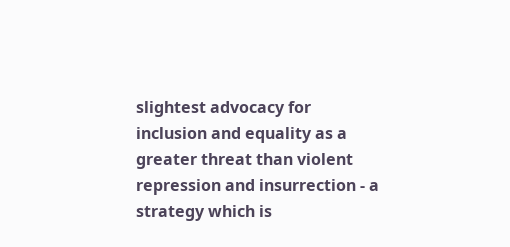slightest advocacy for inclusion and equality as a greater threat than violent repression and insurrection - a strategy which is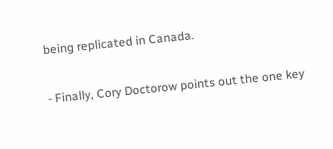being replicated in Canada.

- Finally, Cory Doctorow points out the one key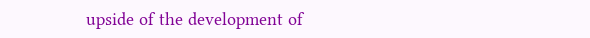upside of the development of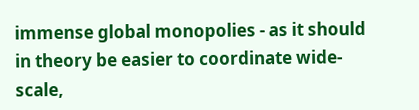immense global monopolies - as it should in theory be easier to coordinate wide-scale,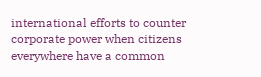international efforts to counter corporate power when citizens everywhere have a common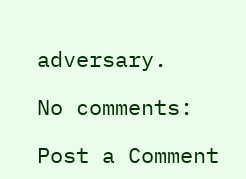adversary.

No comments:

Post a Comment